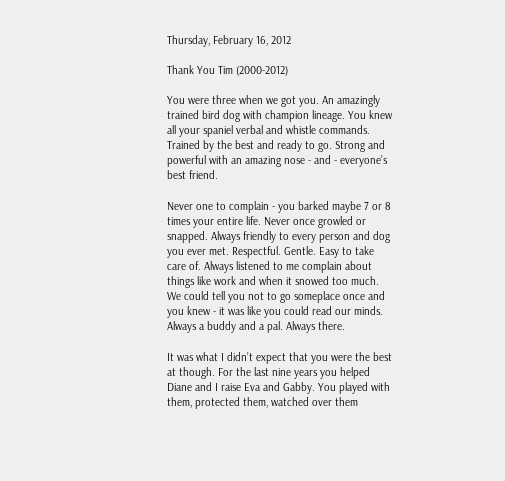Thursday, February 16, 2012

Thank You Tim (2000-2012)

You were three when we got you. An amazingly trained bird dog with champion lineage. You knew all your spaniel verbal and whistle commands. Trained by the best and ready to go. Strong and powerful with an amazing nose - and - everyone’s best friend.

Never one to complain - you barked maybe 7 or 8 times your entire life. Never once growled or snapped. Always friendly to every person and dog you ever met. Respectful. Gentle. Easy to take care of. Always listened to me complain about things like work and when it snowed too much. We could tell you not to go someplace once and you knew - it was like you could read our minds. Always a buddy and a pal. Always there.

It was what I didn’t expect that you were the best at though. For the last nine years you helped Diane and I raise Eva and Gabby. You played with them, protected them, watched over them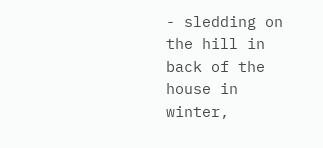- sledding on the hill in back of the house in winter,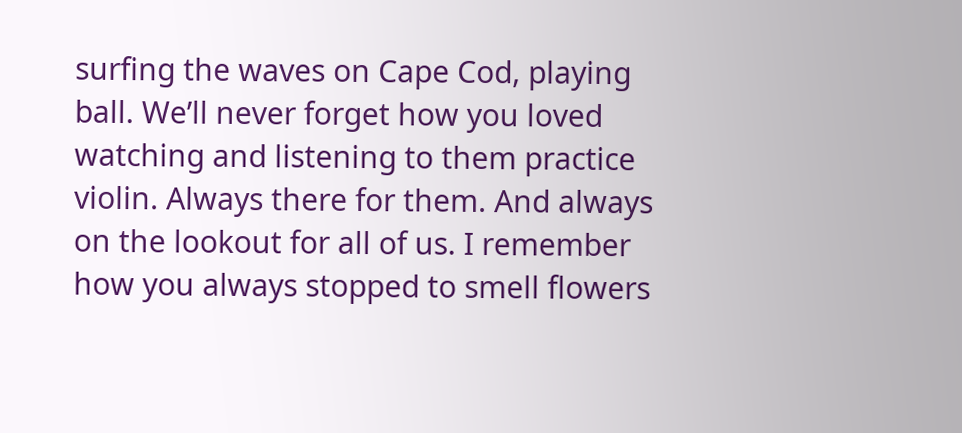surfing the waves on Cape Cod, playing ball. We’ll never forget how you loved watching and listening to them practice violin. Always there for them. And always on the lookout for all of us. I remember how you always stopped to smell flowers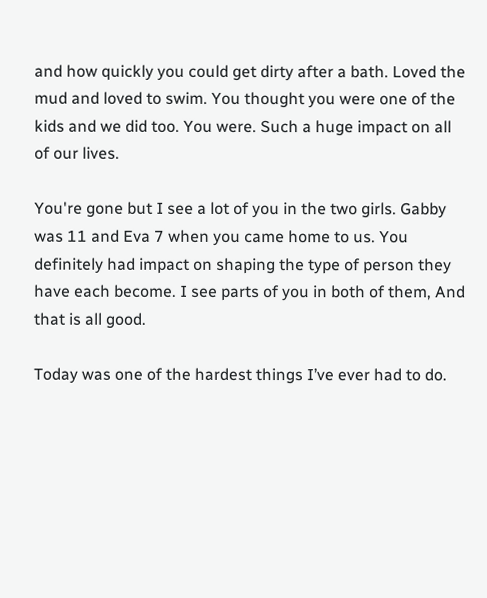and how quickly you could get dirty after a bath. Loved the mud and loved to swim. You thought you were one of the kids and we did too. You were. Such a huge impact on all of our lives.

You're gone but I see a lot of you in the two girls. Gabby was 11 and Eva 7 when you came home to us. You definitely had impact on shaping the type of person they have each become. I see parts of you in both of them, And that is all good.

Today was one of the hardest things I’ve ever had to do.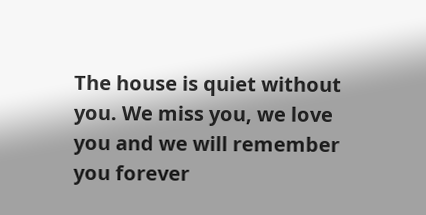The house is quiet without you. We miss you, we love you and we will remember you forever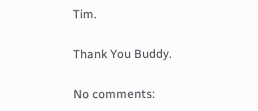Tim.

Thank You Buddy.

No comments: